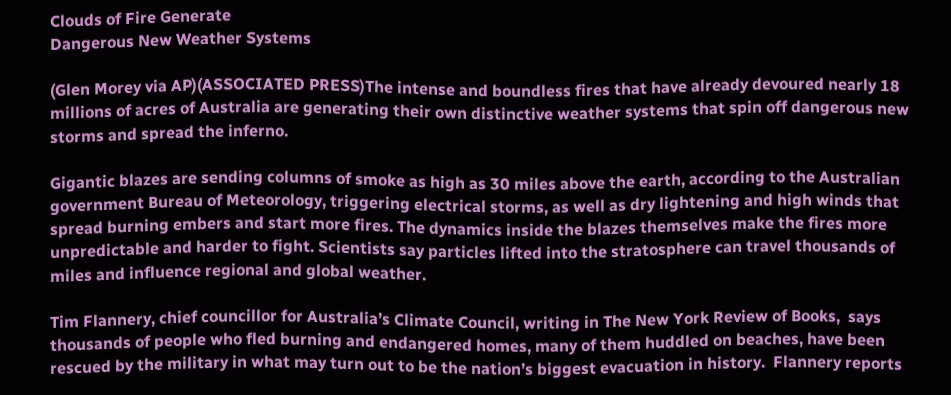Clouds of Fire Generate
Dangerous New Weather Systems

(Glen Morey via AP)(ASSOCIATED PRESS)The intense and boundless fires that have already devoured nearly 18 millions of acres of Australia are generating their own distinctive weather systems that spin off dangerous new storms and spread the inferno.

Gigantic blazes are sending columns of smoke as high as 30 miles above the earth, according to the Australian government Bureau of Meteorology, triggering electrical storms, as well as dry lightening and high winds that spread burning embers and start more fires. The dynamics inside the blazes themselves make the fires more unpredictable and harder to fight. Scientists say particles lifted into the stratosphere can travel thousands of miles and influence regional and global weather.

Tim Flannery, chief councillor for Australia’s Climate Council, writing in The New York Review of Books,  says thousands of people who fled burning and endangered homes, many of them huddled on beaches, have been rescued by the military in what may turn out to be the nation’s biggest evacuation in history.  Flannery reports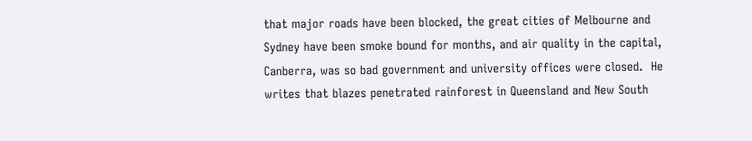that major roads have been blocked, the great cities of Melbourne and Sydney have been smoke bound for months, and air quality in the capital, Canberra, was so bad government and university offices were closed.  He writes that blazes penetrated rainforest in Queensland and New South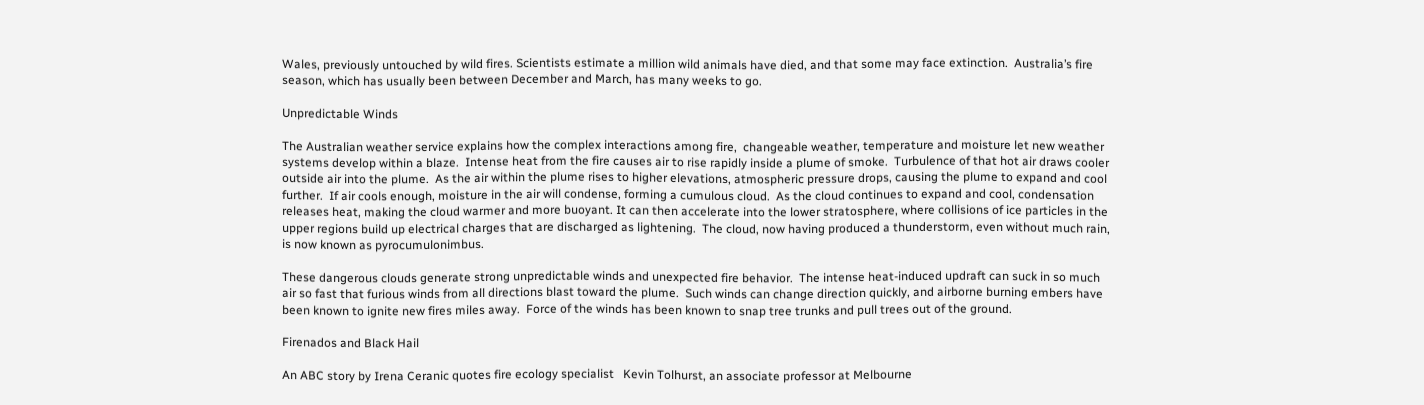Wales, previously untouched by wild fires. Scientists estimate a million wild animals have died, and that some may face extinction.  Australia’s fire season, which has usually been between December and March, has many weeks to go.

Unpredictable Winds

The Australian weather service explains how the complex interactions among fire,  changeable weather, temperature and moisture let new weather systems develop within a blaze.  Intense heat from the fire causes air to rise rapidly inside a plume of smoke.  Turbulence of that hot air draws cooler outside air into the plume.  As the air within the plume rises to higher elevations, atmospheric pressure drops, causing the plume to expand and cool further.  If air cools enough, moisture in the air will condense, forming a cumulous cloud.  As the cloud continues to expand and cool, condensation releases heat, making the cloud warmer and more buoyant. It can then accelerate into the lower stratosphere, where collisions of ice particles in the upper regions build up electrical charges that are discharged as lightening.  The cloud, now having produced a thunderstorm, even without much rain, is now known as pyrocumulonimbus.

These dangerous clouds generate strong unpredictable winds and unexpected fire behavior.  The intense heat-induced updraft can suck in so much air so fast that furious winds from all directions blast toward the plume.  Such winds can change direction quickly, and airborne burning embers have been known to ignite new fires miles away.  Force of the winds has been known to snap tree trunks and pull trees out of the ground.

Firenados and Black Hail

An ABC story by Irena Ceranic quotes fire ecology specialist   Kevin Tolhurst, an associate professor at Melbourne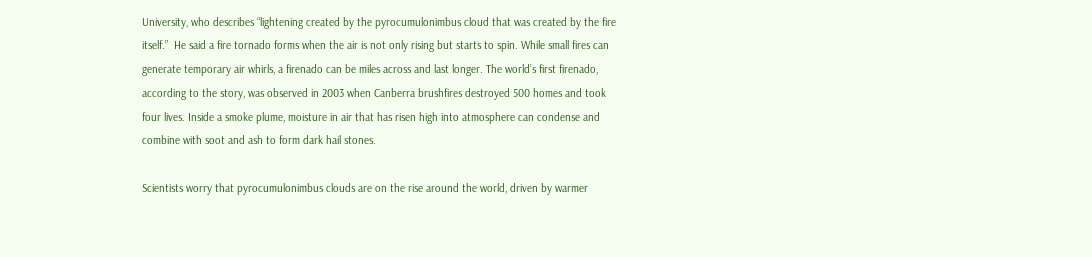University, who describes “lightening created by the pyrocumulonimbus cloud that was created by the fire itself.”  He said a fire tornado forms when the air is not only rising but starts to spin. While small fires can generate temporary air whirls, a firenado can be miles across and last longer. The world’s first firenado, according to the story, was observed in 2003 when Canberra brushfires destroyed 500 homes and took four lives. Inside a smoke plume, moisture in air that has risen high into atmosphere can condense and combine with soot and ash to form dark hail stones.

Scientists worry that pyrocumulonimbus clouds are on the rise around the world, driven by warmer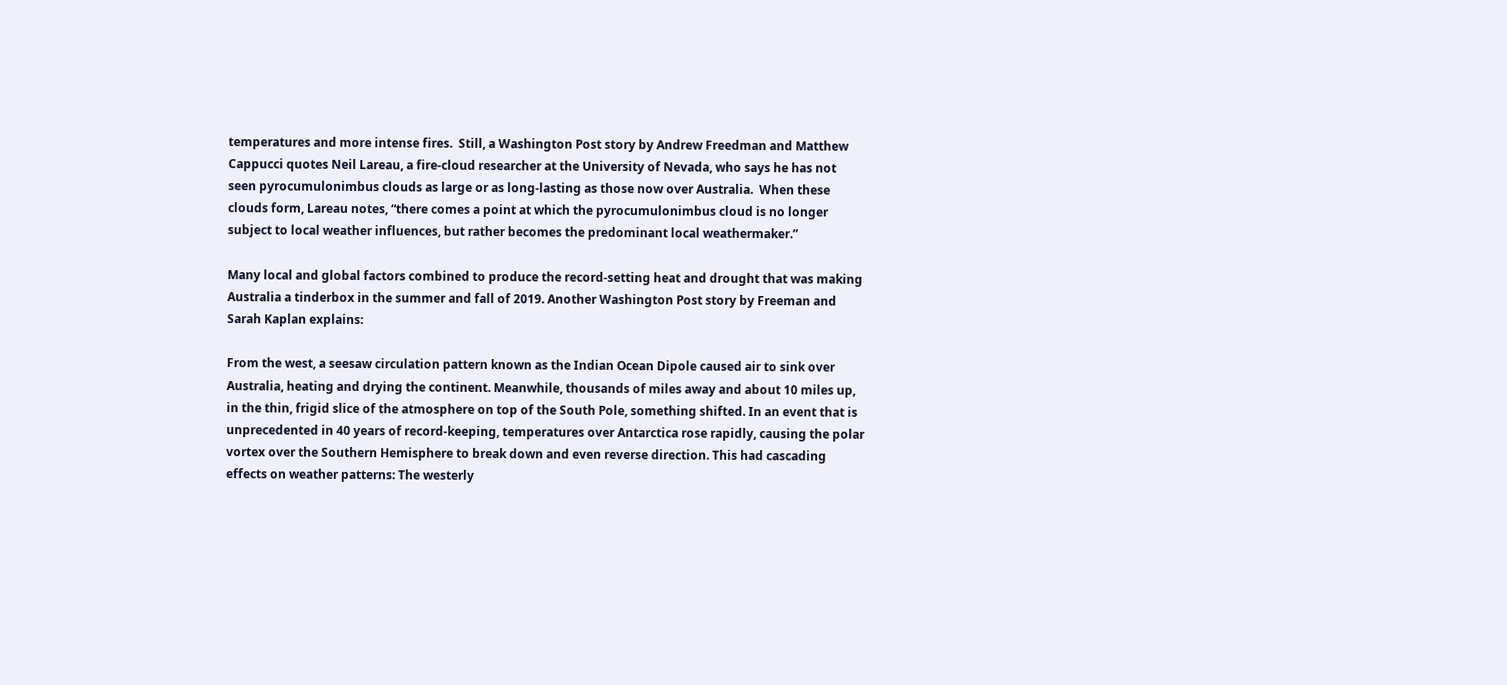temperatures and more intense fires.  Still, a Washington Post story by Andrew Freedman and Matthew Cappucci quotes Neil Lareau, a fire-cloud researcher at the University of Nevada, who says he has not seen pyrocumulonimbus clouds as large or as long-lasting as those now over Australia.  When these clouds form, Lareau notes, “there comes a point at which the pyrocumulonimbus cloud is no longer subject to local weather influences, but rather becomes the predominant local weathermaker.”

Many local and global factors combined to produce the record-setting heat and drought that was making Australia a tinderbox in the summer and fall of 2019. Another Washington Post story by Freeman and Sarah Kaplan explains:

From the west, a seesaw circulation pattern known as the Indian Ocean Dipole caused air to sink over Australia, heating and drying the continent. Meanwhile, thousands of miles away and about 10 miles up, in the thin, frigid slice of the atmosphere on top of the South Pole, something shifted. In an event that is unprecedented in 40 years of record-keeping, temperatures over Antarctica rose rapidly, causing the polar vortex over the Southern Hemisphere to break down and even reverse direction. This had cascading effects on weather patterns: The westerly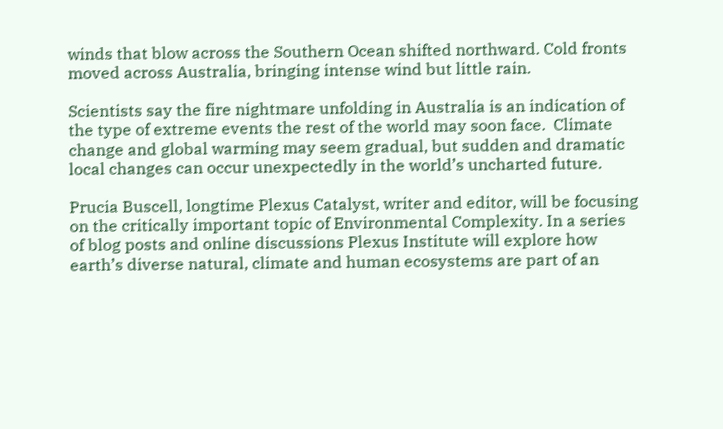winds that blow across the Southern Ocean shifted northward. Cold fronts moved across Australia, bringing intense wind but little rain.

Scientists say the fire nightmare unfolding in Australia is an indication of the type of extreme events the rest of the world may soon face.  Climate change and global warming may seem gradual, but sudden and dramatic local changes can occur unexpectedly in the world’s uncharted future.

Prucia Buscell, longtime Plexus Catalyst, writer and editor, will be focusing on the critically important topic of Environmental Complexity. In a series of blog posts and online discussions Plexus Institute will explore how earth’s diverse natural, climate and human ecosystems are part of an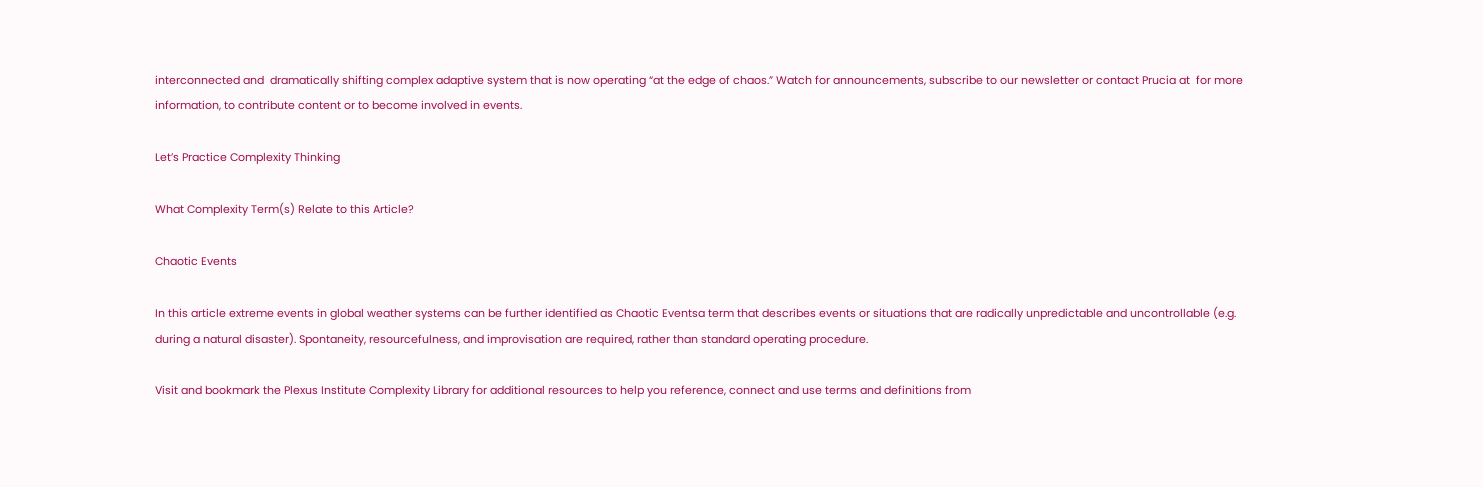interconnected and  dramatically shifting complex adaptive system that is now operating “at the edge of chaos.” Watch for announcements, subscribe to our newsletter or contact Prucia at  for more information, to contribute content or to become involved in events.

Let’s Practice Complexity Thinking

What Complexity Term(s) Relate to this Article?

Chaotic Events

In this article extreme events in global weather systems can be further identified as Chaotic Eventsa term that describes events or situations that are radically unpredictable and uncontrollable (e.g. during a natural disaster). Spontaneity, resourcefulness, and improvisation are required, rather than standard operating procedure.

Visit and bookmark the Plexus Institute Complexity Library for additional resources to help you reference, connect and use terms and definitions from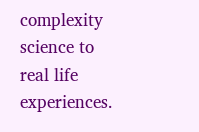complexity science to real life experiences.